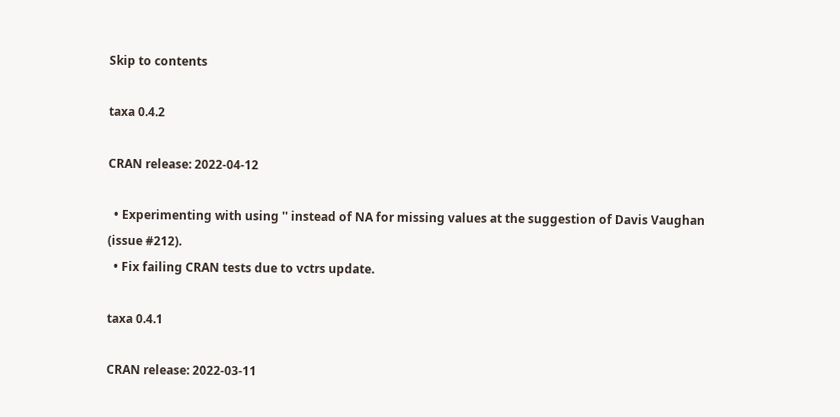Skip to contents

taxa 0.4.2

CRAN release: 2022-04-12

  • Experimenting with using '' instead of NA for missing values at the suggestion of Davis Vaughan (issue #212).
  • Fix failing CRAN tests due to vctrs update.

taxa 0.4.1

CRAN release: 2022-03-11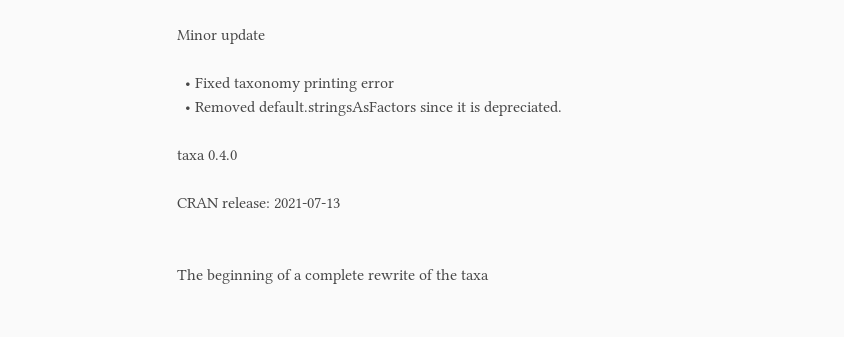Minor update

  • Fixed taxonomy printing error
  • Removed default.stringsAsFactors since it is depreciated.

taxa 0.4.0

CRAN release: 2021-07-13


The beginning of a complete rewrite of the taxa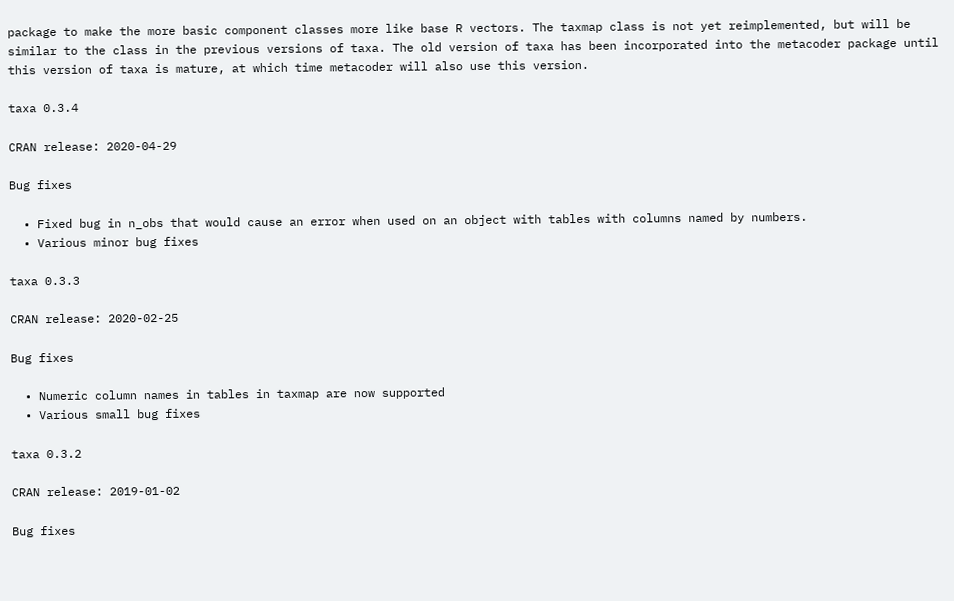package to make the more basic component classes more like base R vectors. The taxmap class is not yet reimplemented, but will be similar to the class in the previous versions of taxa. The old version of taxa has been incorporated into the metacoder package until this version of taxa is mature, at which time metacoder will also use this version.

taxa 0.3.4

CRAN release: 2020-04-29

Bug fixes

  • Fixed bug in n_obs that would cause an error when used on an object with tables with columns named by numbers.
  • Various minor bug fixes

taxa 0.3.3

CRAN release: 2020-02-25

Bug fixes

  • Numeric column names in tables in taxmap are now supported
  • Various small bug fixes

taxa 0.3.2

CRAN release: 2019-01-02

Bug fixes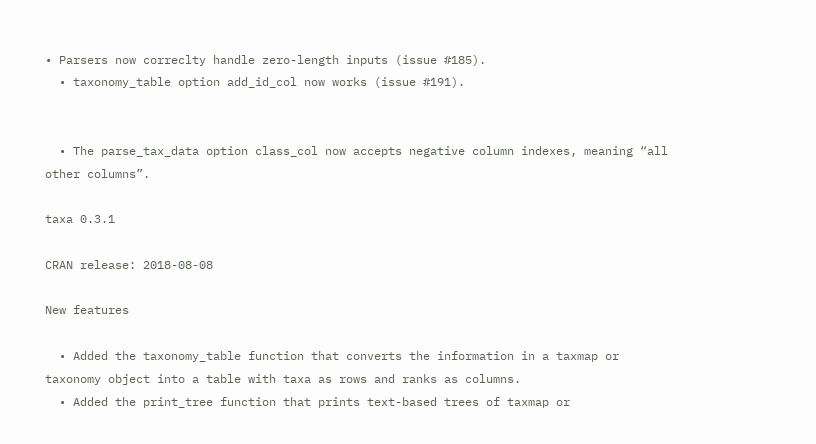• Parsers now correclty handle zero-length inputs (issue #185).
  • taxonomy_table option add_id_col now works (issue #191).


  • The parse_tax_data option class_col now accepts negative column indexes, meaning “all other columns”.

taxa 0.3.1

CRAN release: 2018-08-08

New features

  • Added the taxonomy_table function that converts the information in a taxmap or taxonomy object into a table with taxa as rows and ranks as columns.
  • Added the print_tree function that prints text-based trees of taxmap or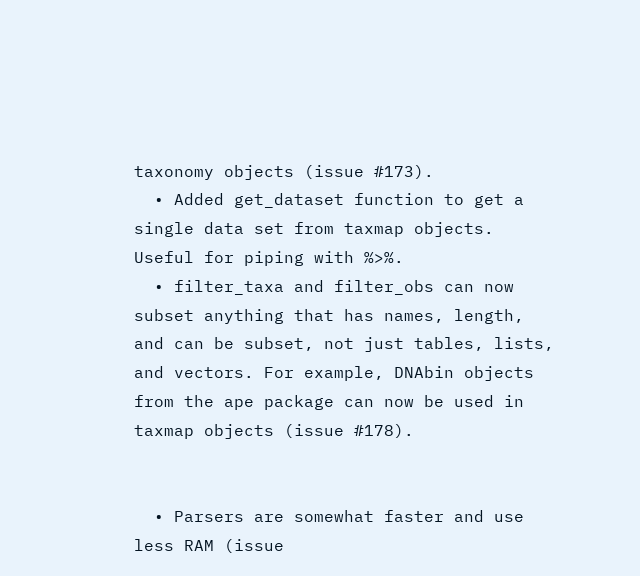taxonomy objects (issue #173).
  • Added get_dataset function to get a single data set from taxmap objects. Useful for piping with %>%.
  • filter_taxa and filter_obs can now subset anything that has names, length, and can be subset, not just tables, lists, and vectors. For example, DNAbin objects from the ape package can now be used in taxmap objects (issue #178).


  • Parsers are somewhat faster and use less RAM (issue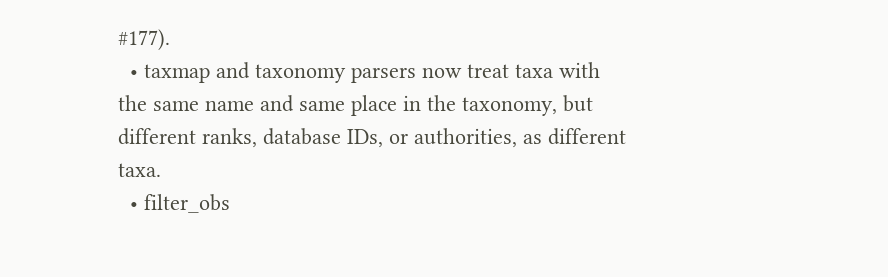#177).
  • taxmap and taxonomy parsers now treat taxa with the same name and same place in the taxonomy, but different ranks, database IDs, or authorities, as different taxa.
  • filter_obs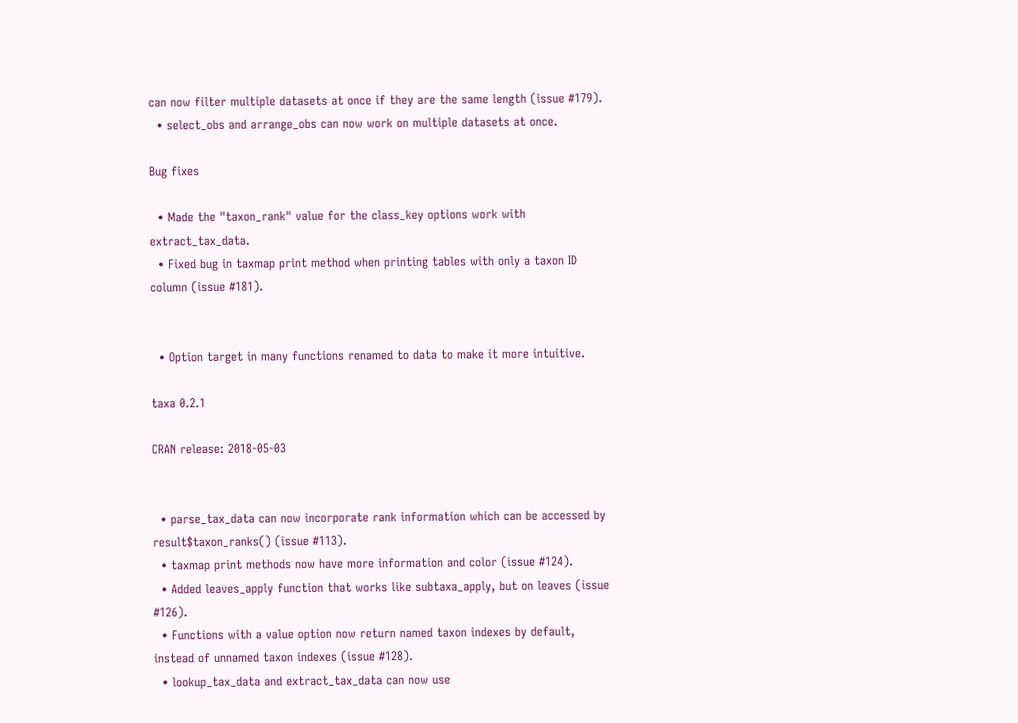can now filter multiple datasets at once if they are the same length (issue #179).
  • select_obs and arrange_obs can now work on multiple datasets at once.

Bug fixes

  • Made the "taxon_rank" value for the class_key options work with extract_tax_data.
  • Fixed bug in taxmap print method when printing tables with only a taxon ID column (issue #181).


  • Option target in many functions renamed to data to make it more intuitive.

taxa 0.2.1

CRAN release: 2018-05-03


  • parse_tax_data can now incorporate rank information which can be accessed by result$taxon_ranks() (issue #113).
  • taxmap print methods now have more information and color (issue #124).
  • Added leaves_apply function that works like subtaxa_apply, but on leaves (issue #126).
  • Functions with a value option now return named taxon indexes by default, instead of unnamed taxon indexes (issue #128).
  • lookup_tax_data and extract_tax_data can now use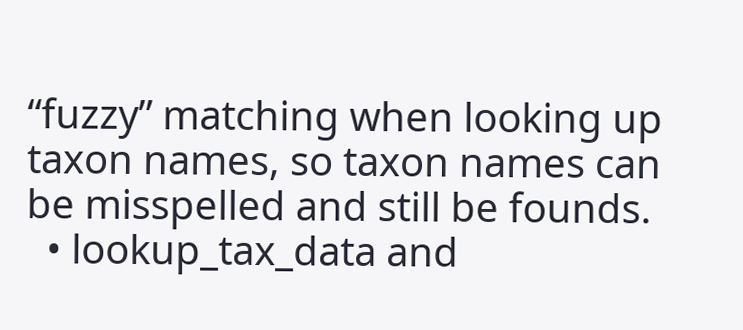“fuzzy” matching when looking up taxon names, so taxon names can be misspelled and still be founds.
  • lookup_tax_data and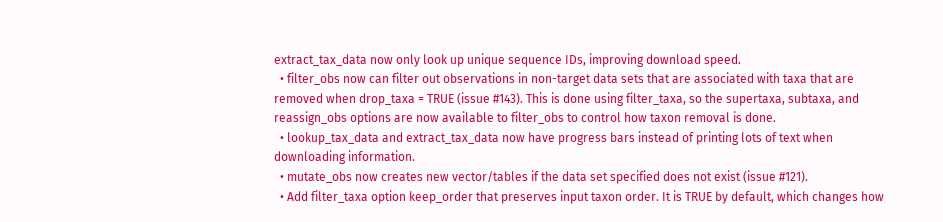extract_tax_data now only look up unique sequence IDs, improving download speed.
  • filter_obs now can filter out observations in non-target data sets that are associated with taxa that are removed when drop_taxa = TRUE (issue #143). This is done using filter_taxa, so the supertaxa, subtaxa, and reassign_obs options are now available to filter_obs to control how taxon removal is done.
  • lookup_tax_data and extract_tax_data now have progress bars instead of printing lots of text when downloading information.
  • mutate_obs now creates new vector/tables if the data set specified does not exist (issue #121).
  • Add filter_taxa option keep_order that preserves input taxon order. It is TRUE by default, which changes how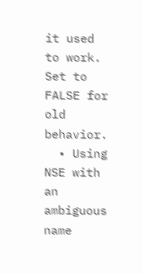it used to work. Set to FALSE for old behavior.
  • Using NSE with an ambiguous name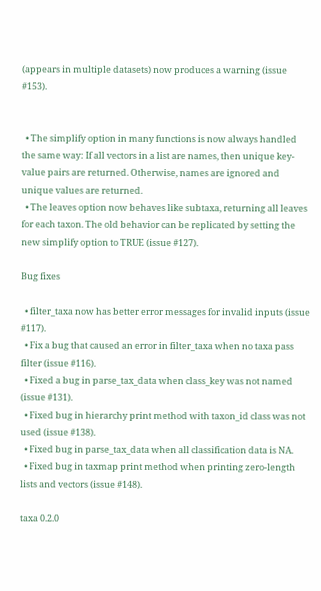(appears in multiple datasets) now produces a warning (issue #153).


  • The simplify option in many functions is now always handled the same way: If all vectors in a list are names, then unique key-value pairs are returned. Otherwise, names are ignored and unique values are returned.
  • The leaves option now behaves like subtaxa, returning all leaves for each taxon. The old behavior can be replicated by setting the new simplify option to TRUE (issue #127).

Bug fixes

  • filter_taxa now has better error messages for invalid inputs (issue #117).
  • Fix a bug that caused an error in filter_taxa when no taxa pass filter (issue #116).
  • Fixed a bug in parse_tax_data when class_key was not named (issue #131).
  • Fixed bug in hierarchy print method with taxon_id class was not used (issue #138).
  • Fixed bug in parse_tax_data when all classification data is NA.
  • Fixed bug in taxmap print method when printing zero-length lists and vectors (issue #148).

taxa 0.2.0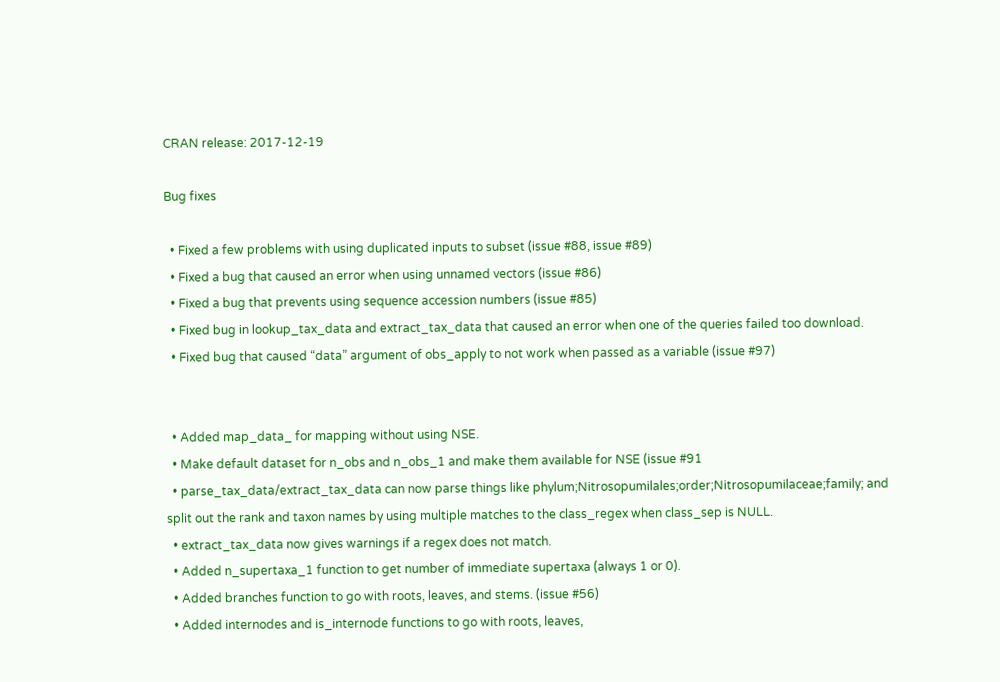CRAN release: 2017-12-19

Bug fixes

  • Fixed a few problems with using duplicated inputs to subset (issue #88, issue #89)
  • Fixed a bug that caused an error when using unnamed vectors (issue #86)
  • Fixed a bug that prevents using sequence accession numbers (issue #85)
  • Fixed bug in lookup_tax_data and extract_tax_data that caused an error when one of the queries failed too download.
  • Fixed bug that caused “data” argument of obs_apply to not work when passed as a variable (issue #97)


  • Added map_data_ for mapping without using NSE.
  • Make default dataset for n_obs and n_obs_1 and make them available for NSE (issue #91
  • parse_tax_data/extract_tax_data can now parse things like phylum;Nitrosopumilales;order;Nitrosopumilaceae;family; and split out the rank and taxon names by using multiple matches to the class_regex when class_sep is NULL.
  • extract_tax_data now gives warnings if a regex does not match.
  • Added n_supertaxa_1 function to get number of immediate supertaxa (always 1 or 0).
  • Added branches function to go with roots, leaves, and stems. (issue #56)
  • Added internodes and is_internode functions to go with roots, leaves,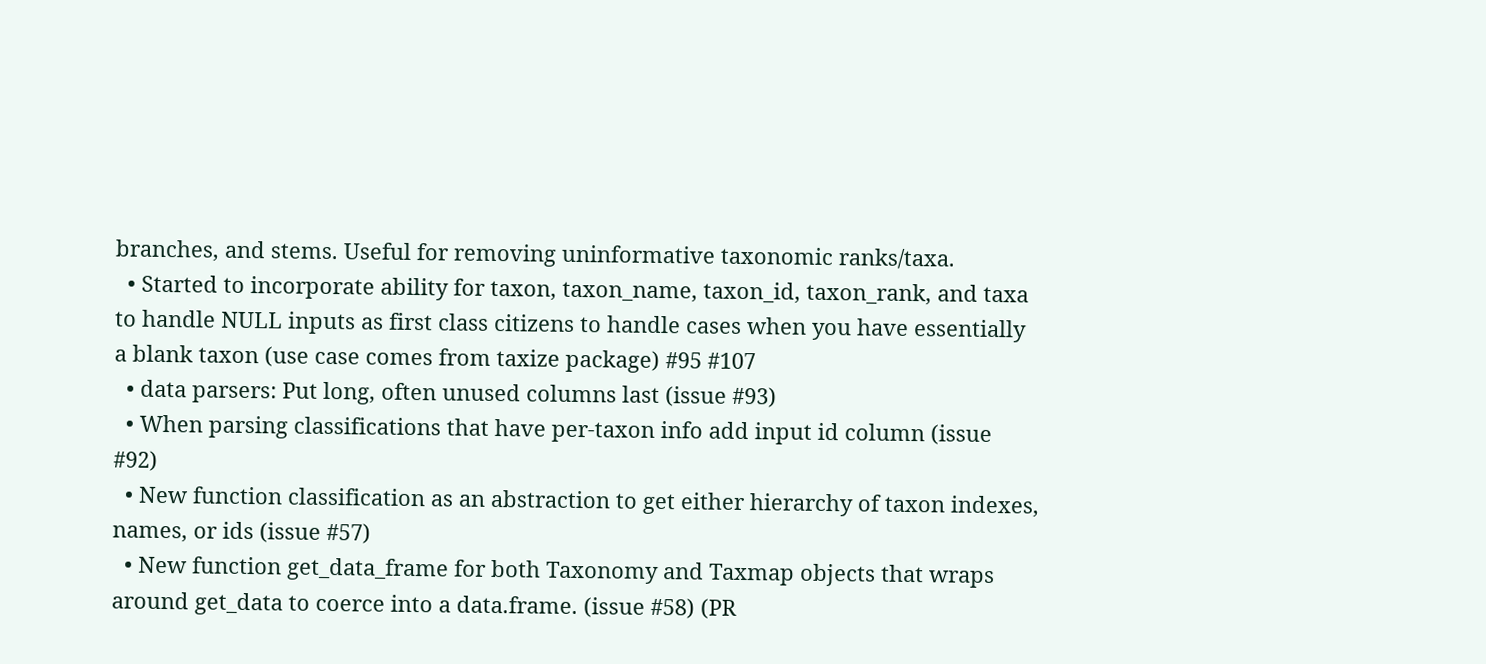branches, and stems. Useful for removing uninformative taxonomic ranks/taxa.
  • Started to incorporate ability for taxon, taxon_name, taxon_id, taxon_rank, and taxa to handle NULL inputs as first class citizens to handle cases when you have essentially a blank taxon (use case comes from taxize package) #95 #107
  • data parsers: Put long, often unused columns last (issue #93)
  • When parsing classifications that have per-taxon info add input id column (issue #92)
  • New function classification as an abstraction to get either hierarchy of taxon indexes, names, or ids (issue #57)
  • New function get_data_frame for both Taxonomy and Taxmap objects that wraps around get_data to coerce into a data.frame. (issue #58) (PR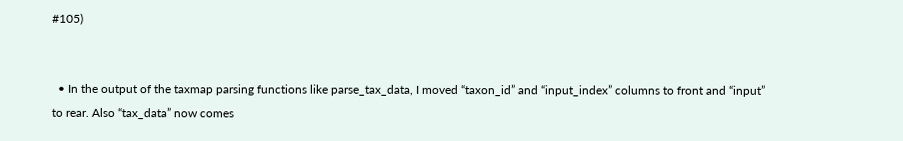#105)


  • In the output of the taxmap parsing functions like parse_tax_data, I moved “taxon_id” and “input_index” columns to front and “input” to rear. Also “tax_data” now comes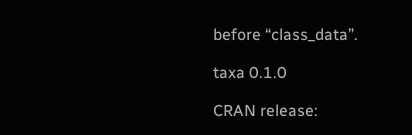before “class_data”.

taxa 0.1.0

CRAN release: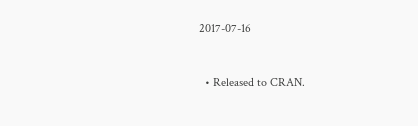2017-07-16


  • Released to CRAN.